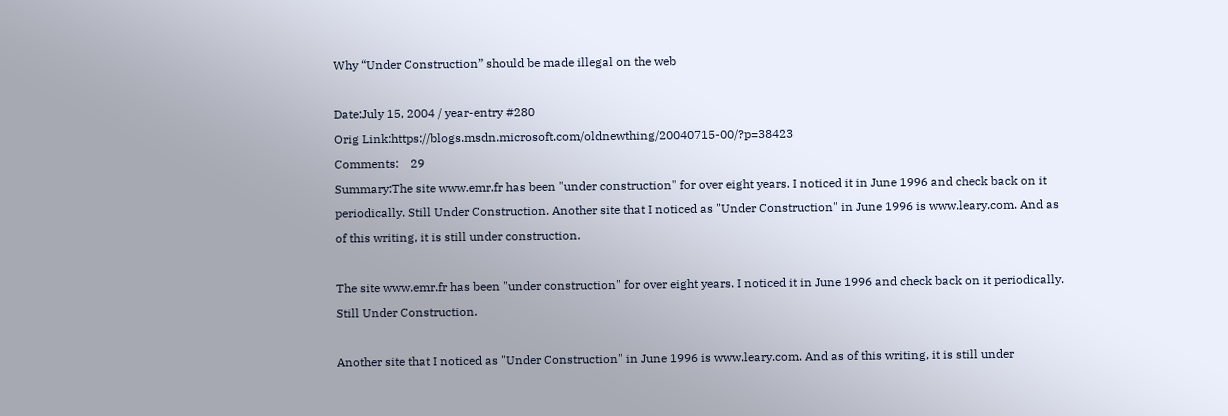Why “Under Construction” should be made illegal on the web

Date:July 15, 2004 / year-entry #280
Orig Link:https://blogs.msdn.microsoft.com/oldnewthing/20040715-00/?p=38423
Comments:    29
Summary:The site www.emr.fr has been "under construction" for over eight years. I noticed it in June 1996 and check back on it periodically. Still Under Construction. Another site that I noticed as "Under Construction" in June 1996 is www.leary.com. And as of this writing, it is still under construction.

The site www.emr.fr has been "under construction" for over eight years. I noticed it in June 1996 and check back on it periodically. Still Under Construction.

Another site that I noticed as "Under Construction" in June 1996 is www.leary.com. And as of this writing, it is still under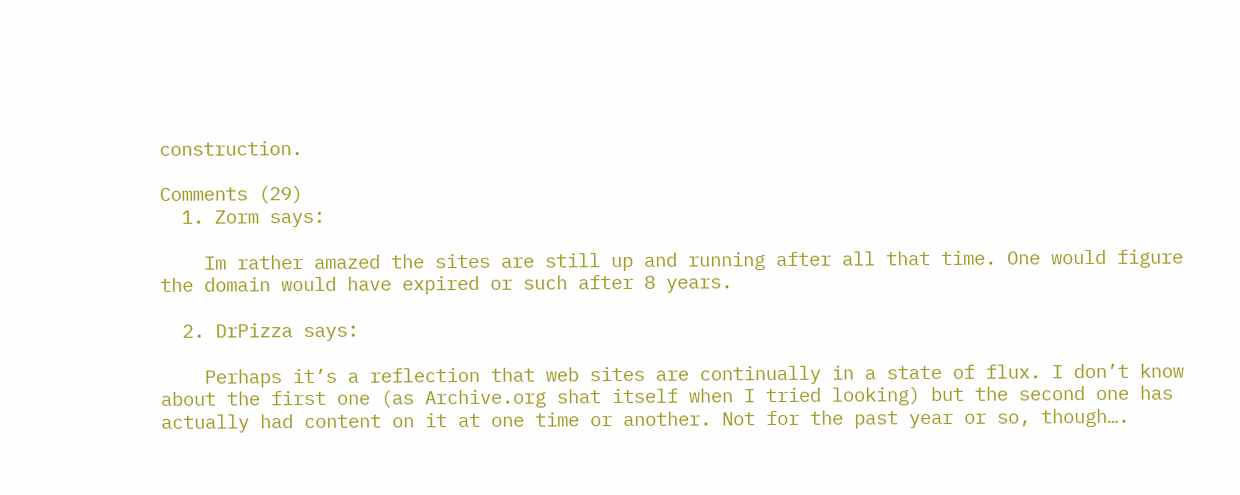construction.

Comments (29)
  1. Zorm says:

    Im rather amazed the sites are still up and running after all that time. One would figure the domain would have expired or such after 8 years.

  2. DrPizza says:

    Perhaps it’s a reflection that web sites are continually in a state of flux. I don’t know about the first one (as Archive.org shat itself when I tried looking) but the second one has actually had content on it at one time or another. Not for the past year or so, though….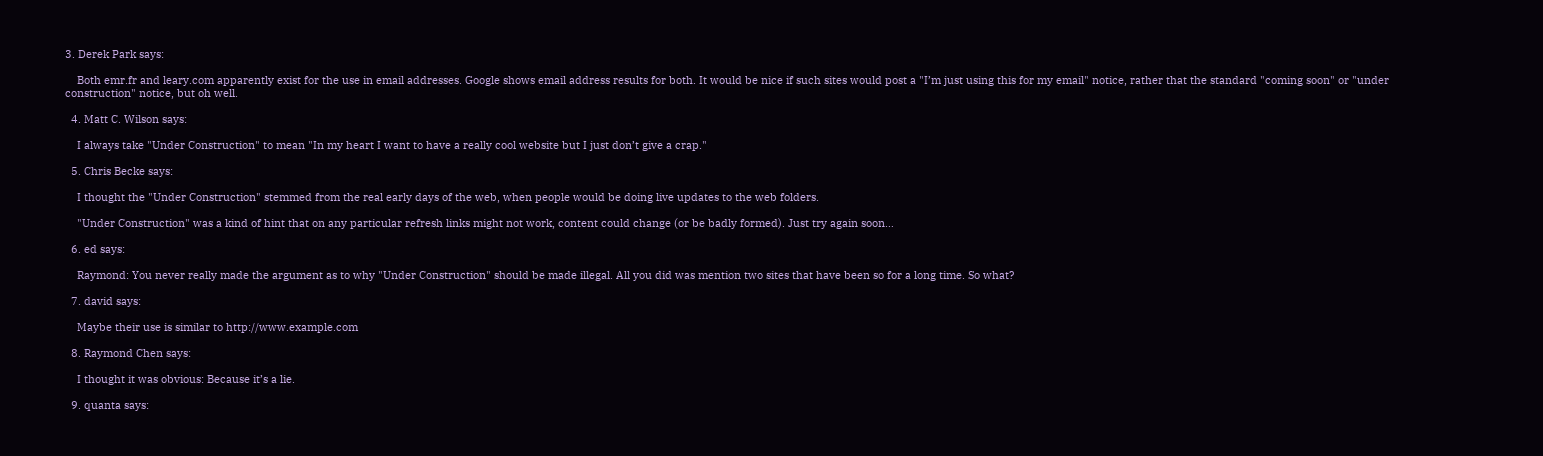3. Derek Park says:

    Both emr.fr and leary.com apparently exist for the use in email addresses. Google shows email address results for both. It would be nice if such sites would post a "I’m just using this for my email" notice, rather that the standard "coming soon" or "under construction" notice, but oh well.

  4. Matt C. Wilson says:

    I always take "Under Construction" to mean "In my heart I want to have a really cool website but I just don’t give a crap."

  5. Chris Becke says:

    I thought the "Under Construction" stemmed from the real early days of the web, when people would be doing live updates to the web folders.

    "Under Construction" was a kind of hint that on any particular refresh links might not work, content could change (or be badly formed). Just try again soon…

  6. ed says:

    Raymond: You never really made the argument as to why "Under Construction" should be made illegal. All you did was mention two sites that have been so for a long time. So what?

  7. david says:

    Maybe their use is similar to http://www.example.com

  8. Raymond Chen says:

    I thought it was obvious: Because it’s a lie.

  9. quanta says: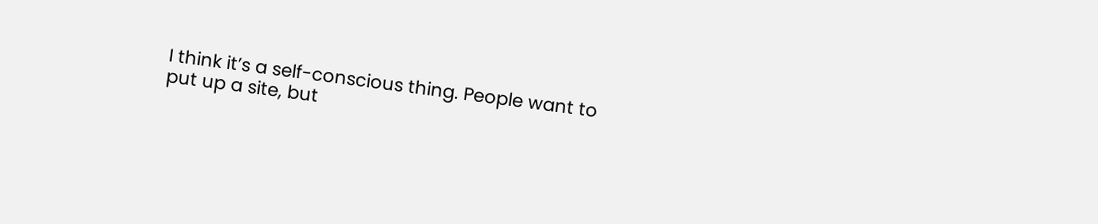I think it’s a self-conscious thing. People want to put up a site, but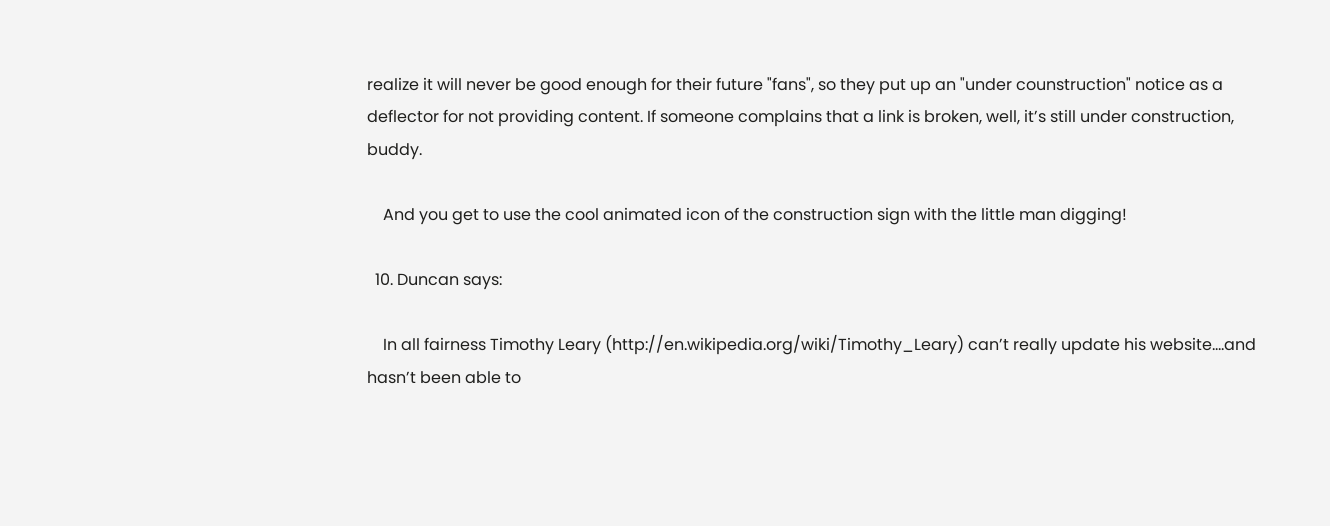realize it will never be good enough for their future "fans", so they put up an "under counstruction" notice as a deflector for not providing content. If someone complains that a link is broken, well, it’s still under construction, buddy.

    And you get to use the cool animated icon of the construction sign with the little man digging!

  10. Duncan says:

    In all fairness Timothy Leary (http://en.wikipedia.org/wiki/Timothy_Leary) can’t really update his website….and hasn’t been able to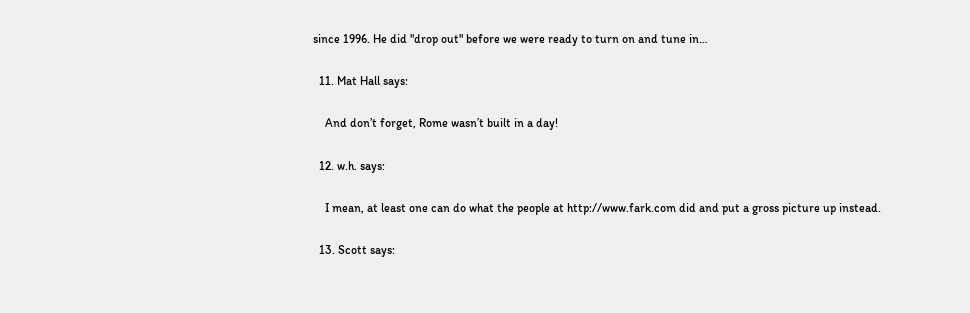since 1996. He did "drop out" before we were ready to turn on and tune in…

  11. Mat Hall says:

    And don’t forget, Rome wasn’t built in a day!

  12. w.h. says:

    I mean, at least one can do what the people at http://www.fark.com did and put a gross picture up instead.

  13. Scott says: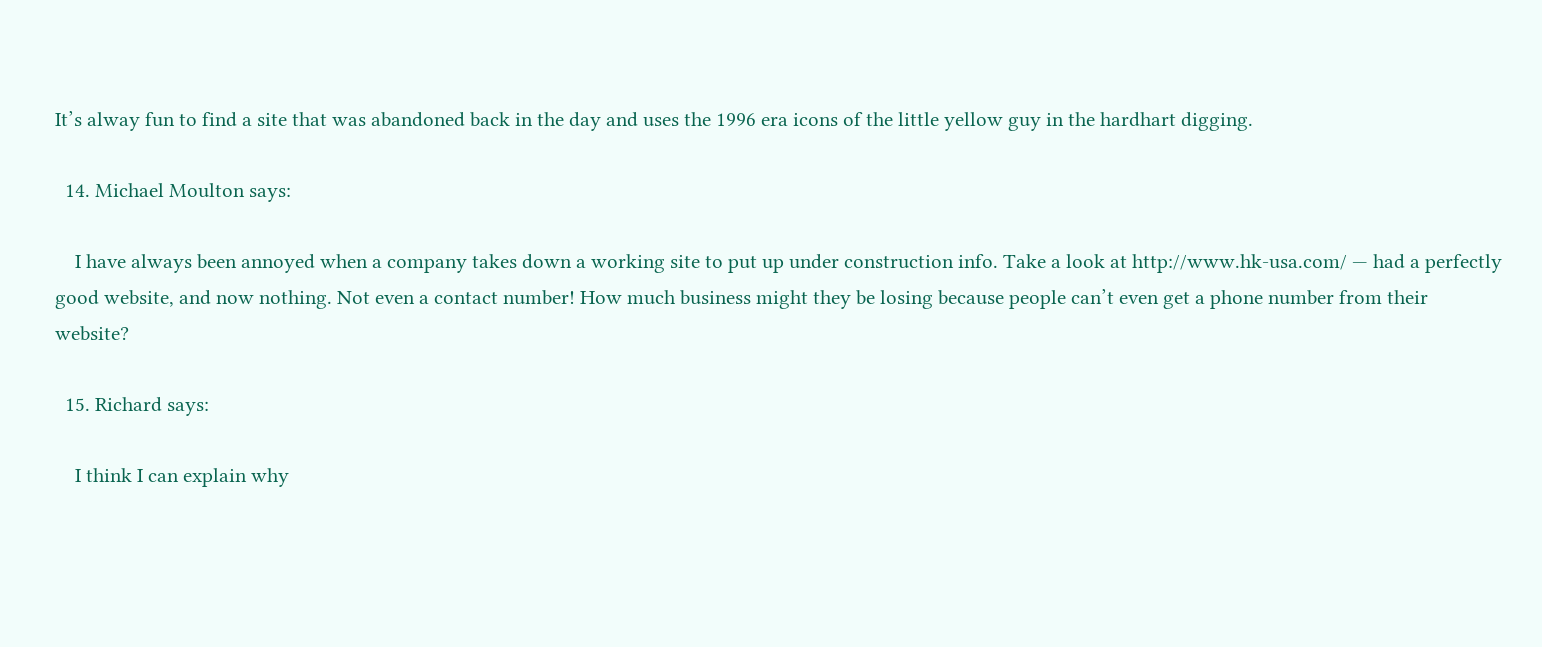It’s alway fun to find a site that was abandoned back in the day and uses the 1996 era icons of the little yellow guy in the hardhart digging.

  14. Michael Moulton says:

    I have always been annoyed when a company takes down a working site to put up under construction info. Take a look at http://www.hk-usa.com/ — had a perfectly good website, and now nothing. Not even a contact number! How much business might they be losing because people can’t even get a phone number from their website?

  15. Richard says:

    I think I can explain why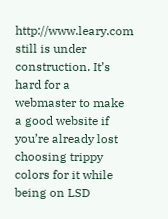http://www.leary.com still is under construction. It’s hard for a webmaster to make a good website if you’re already lost choosing trippy colors for it while being on LSD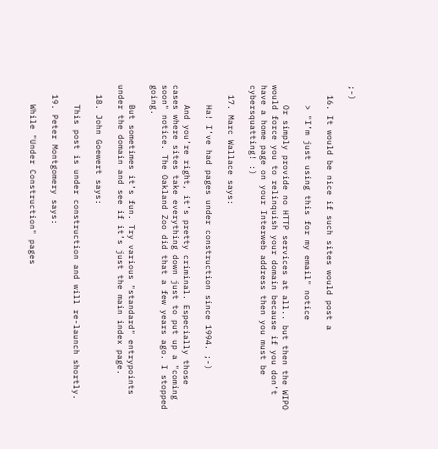;-)

  16. It would be nice if such sites would post a

    > "I’m just using this for my email" notice

    Or simply provide no HTTP services at all.. but then the WIPO would force you to relinquish your domain because if you don’t have a home page on your Interweb address then you must be cybersquatting! :)

  17. Marc Wallace says:

    Ha! I’ve had pages under construction since 1994. ;-)

    And you’re right, it’s pretty criminal. Especially those cases where sites take everything down just to put up a "coming soon" notice. The Oakland Zoo did that a few years ago. I stopped going.

    But sometimes it’s fun. Try various "standard" entrypoints under the domain and see if it’s just the main index page.

  18. John Goewert says:

    This post is under construction and will re-launch shortly.

  19. Peter Montgomery says:

    While "Under Construction" pages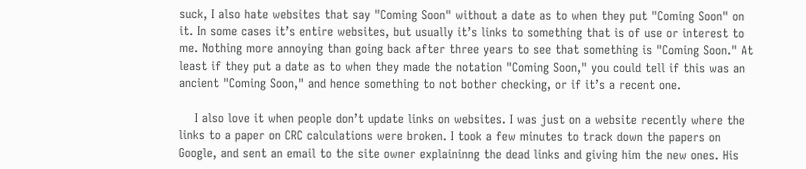suck, I also hate websites that say "Coming Soon" without a date as to when they put "Coming Soon" on it. In some cases it’s entire websites, but usually it’s links to something that is of use or interest to me. Nothing more annoying than going back after three years to see that something is "Coming Soon." At least if they put a date as to when they made the notation "Coming Soon," you could tell if this was an ancient "Coming Soon," and hence something to not bother checking, or if it’s a recent one.

    I also love it when people don’t update links on websites. I was just on a website recently where the links to a paper on CRC calculations were broken. I took a few minutes to track down the papers on Google, and sent an email to the site owner explaininng the dead links and giving him the new ones. His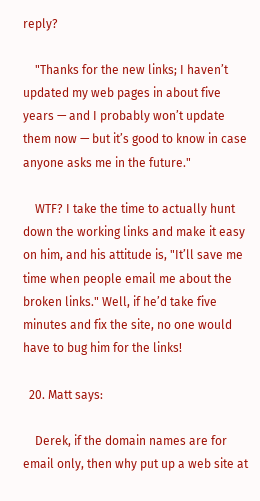reply?

    "Thanks for the new links; I haven’t updated my web pages in about five years — and I probably won’t update them now — but it’s good to know in case anyone asks me in the future."

    WTF? I take the time to actually hunt down the working links and make it easy on him, and his attitude is, "It’ll save me time when people email me about the broken links." Well, if he’d take five minutes and fix the site, no one would have to bug him for the links!

  20. Matt says:

    Derek, if the domain names are for email only, then why put up a web site at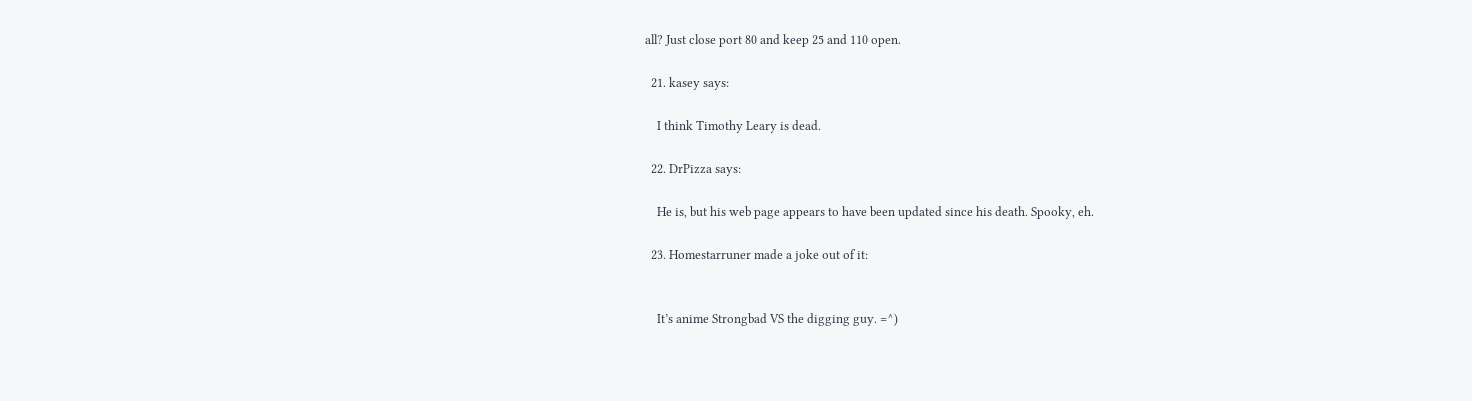all? Just close port 80 and keep 25 and 110 open.

  21. kasey says:

    I think Timothy Leary is dead.

  22. DrPizza says:

    He is, but his web page appears to have been updated since his death. Spooky, eh.

  23. Homestarruner made a joke out of it:


    It’s anime Strongbad VS the digging guy. =^)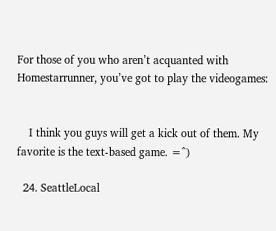For those of you who aren’t acquanted with Homestarrunner, you’ve got to play the videogames:


    I think you guys will get a kick out of them. My favorite is the text-based game. =^)

  24. SeattleLocal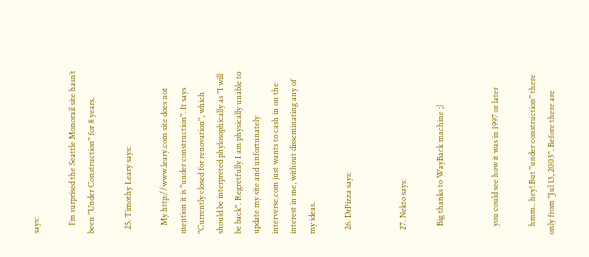says:

    I’m surprised the Seattle Monorail site hasn’t been "Under Construction" for 8 years.

  25. Timothy Leary says:

    My http://www.leary.com site does not mention it is "under construction". It says "Currently closed for renovation", which should be interpreted phylosophically as "I will be back". Regretfully I am physically unable to update my site and unfortunately interverse.com just wants to cash in on the interest in me, without disseminating any of my ideas.

  26. DrPizza says:


  27. Nekto says:

    Big thanks to WayBack machine ;)


    you could see how it was in 1997 or later

    hmm.. hey! But "under construction" there only from "Jul 13, 2003". Before there are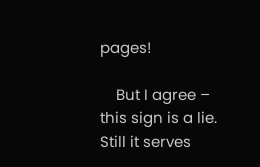pages!

    But I agree – this sign is a lie. Still it serves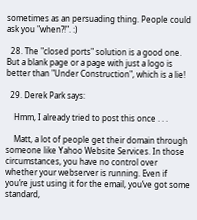sometimes as an persuading thing. People could ask you "when?!". :)

  28. The "closed ports" solution is a good one. But a blank page or a page with just a logo is better than "Under Construction", which is a lie!

  29. Derek Park says:

    Hmm, I already tried to post this once . . .

    Matt, a lot of people get their domain through someone like Yahoo Website Services. In those circumstances, you have no control over whether your webserver is running. Even if you’re just using it for the email, you’ve got some standard,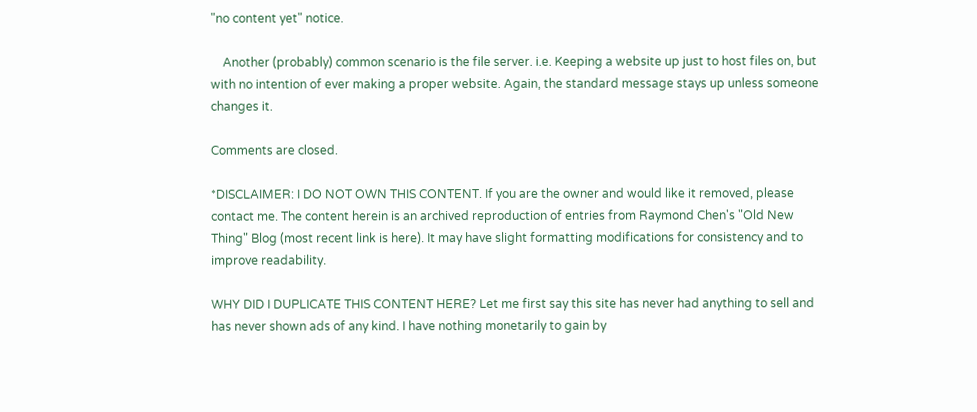"no content yet" notice.

    Another (probably) common scenario is the file server. i.e. Keeping a website up just to host files on, but with no intention of ever making a proper website. Again, the standard message stays up unless someone changes it.

Comments are closed.

*DISCLAIMER: I DO NOT OWN THIS CONTENT. If you are the owner and would like it removed, please contact me. The content herein is an archived reproduction of entries from Raymond Chen's "Old New Thing" Blog (most recent link is here). It may have slight formatting modifications for consistency and to improve readability.

WHY DID I DUPLICATE THIS CONTENT HERE? Let me first say this site has never had anything to sell and has never shown ads of any kind. I have nothing monetarily to gain by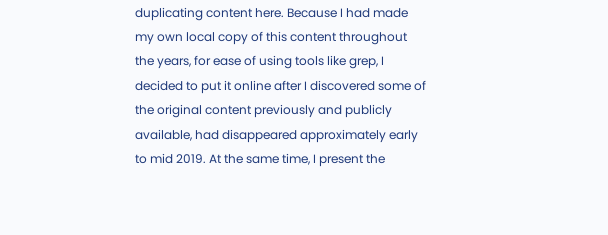duplicating content here. Because I had made my own local copy of this content throughout the years, for ease of using tools like grep, I decided to put it online after I discovered some of the original content previously and publicly available, had disappeared approximately early to mid 2019. At the same time, I present the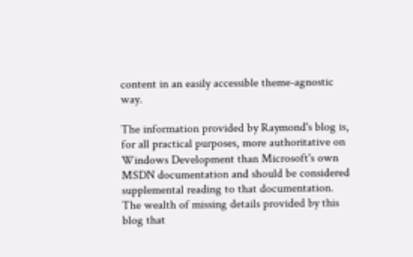content in an easily accessible theme-agnostic way.

The information provided by Raymond's blog is, for all practical purposes, more authoritative on Windows Development than Microsoft's own MSDN documentation and should be considered supplemental reading to that documentation. The wealth of missing details provided by this blog that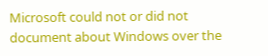Microsoft could not or did not document about Windows over the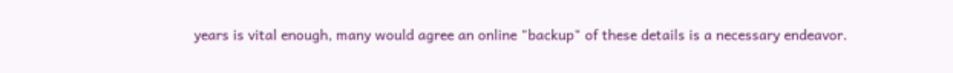years is vital enough, many would agree an online "backup" of these details is a necessary endeavor.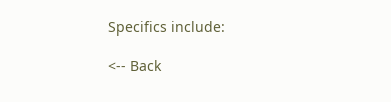Specifics include:

<-- Back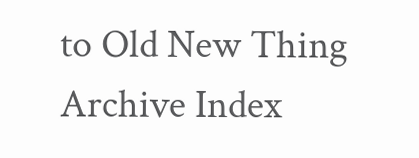to Old New Thing Archive Index